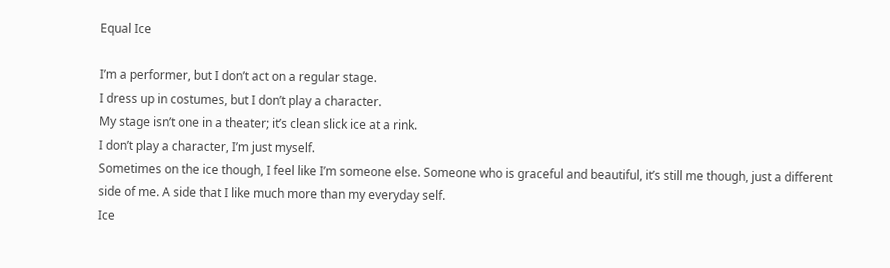Equal Ice

I’m a performer, but I don’t act on a regular stage.
I dress up in costumes, but I don’t play a character.
My stage isn’t one in a theater; it’s clean slick ice at a rink.
I don’t play a character, I’m just myself.
Sometimes on the ice though, I feel like I’m someone else. Someone who is graceful and beautiful, it’s still me though, just a different side of me. A side that I like much more than my everyday self.
Ice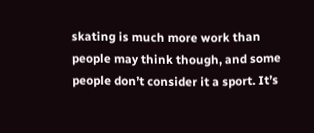skating is much more work than people may think though, and some people don’t consider it a sport. It’s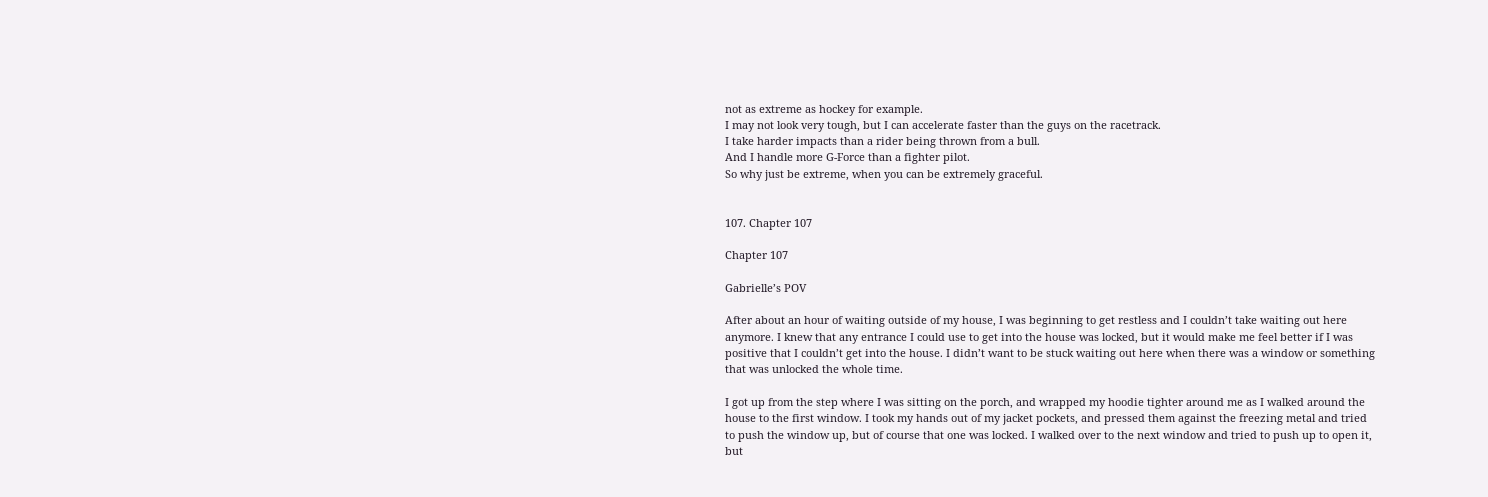not as extreme as hockey for example.
I may not look very tough, but I can accelerate faster than the guys on the racetrack.
I take harder impacts than a rider being thrown from a bull.
And I handle more G-Force than a fighter pilot.
So why just be extreme, when you can be extremely graceful.


107. Chapter 107

Chapter 107

Gabrielle’s POV

After about an hour of waiting outside of my house, I was beginning to get restless and I couldn’t take waiting out here anymore. I knew that any entrance I could use to get into the house was locked, but it would make me feel better if I was positive that I couldn’t get into the house. I didn’t want to be stuck waiting out here when there was a window or something that was unlocked the whole time.

I got up from the step where I was sitting on the porch, and wrapped my hoodie tighter around me as I walked around the house to the first window. I took my hands out of my jacket pockets, and pressed them against the freezing metal and tried to push the window up, but of course that one was locked. I walked over to the next window and tried to push up to open it, but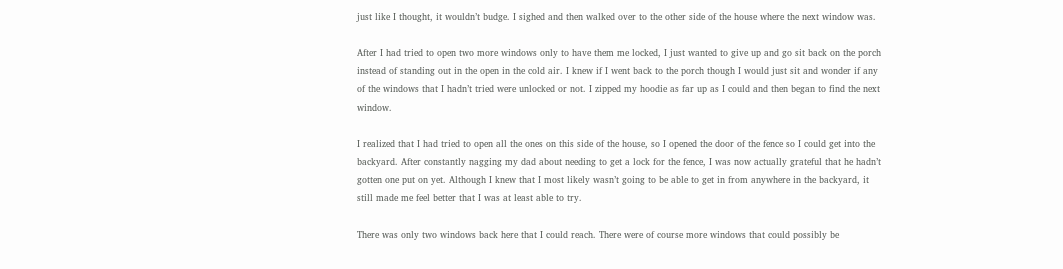just like I thought, it wouldn’t budge. I sighed and then walked over to the other side of the house where the next window was.

After I had tried to open two more windows only to have them me locked, I just wanted to give up and go sit back on the porch instead of standing out in the open in the cold air. I knew if I went back to the porch though I would just sit and wonder if any of the windows that I hadn’t tried were unlocked or not. I zipped my hoodie as far up as I could and then began to find the next window.

I realized that I had tried to open all the ones on this side of the house, so I opened the door of the fence so I could get into the backyard. After constantly nagging my dad about needing to get a lock for the fence, I was now actually grateful that he hadn’t gotten one put on yet. Although I knew that I most likely wasn’t going to be able to get in from anywhere in the backyard, it still made me feel better that I was at least able to try.

There was only two windows back here that I could reach. There were of course more windows that could possibly be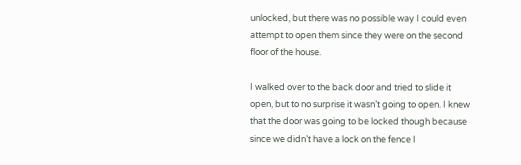unlocked, but there was no possible way I could even attempt to open them since they were on the second floor of the house.

I walked over to the back door and tried to slide it open, but to no surprise it wasn’t going to open. I knew that the door was going to be locked though because since we didn’t have a lock on the fence I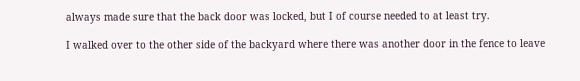always made sure that the back door was locked, but I of course needed to at least try.

I walked over to the other side of the backyard where there was another door in the fence to leave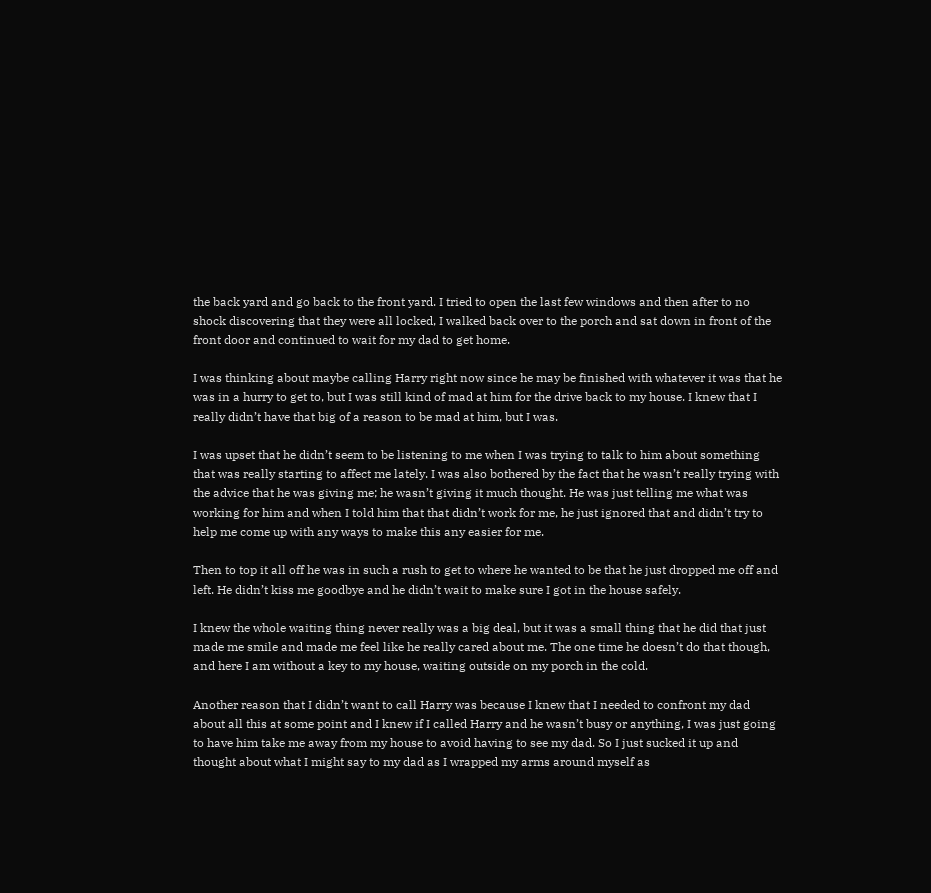the back yard and go back to the front yard. I tried to open the last few windows and then after to no shock discovering that they were all locked, I walked back over to the porch and sat down in front of the front door and continued to wait for my dad to get home.

I was thinking about maybe calling Harry right now since he may be finished with whatever it was that he was in a hurry to get to, but I was still kind of mad at him for the drive back to my house. I knew that I really didn’t have that big of a reason to be mad at him, but I was.

I was upset that he didn’t seem to be listening to me when I was trying to talk to him about something that was really starting to affect me lately. I was also bothered by the fact that he wasn’t really trying with the advice that he was giving me; he wasn’t giving it much thought. He was just telling me what was working for him and when I told him that that didn’t work for me, he just ignored that and didn’t try to help me come up with any ways to make this any easier for me.

Then to top it all off he was in such a rush to get to where he wanted to be that he just dropped me off and left. He didn’t kiss me goodbye and he didn’t wait to make sure I got in the house safely.

I knew the whole waiting thing never really was a big deal, but it was a small thing that he did that just made me smile and made me feel like he really cared about me. The one time he doesn’t do that though, and here I am without a key to my house, waiting outside on my porch in the cold.

Another reason that I didn’t want to call Harry was because I knew that I needed to confront my dad about all this at some point and I knew if I called Harry and he wasn’t busy or anything, I was just going to have him take me away from my house to avoid having to see my dad. So I just sucked it up and thought about what I might say to my dad as I wrapped my arms around myself as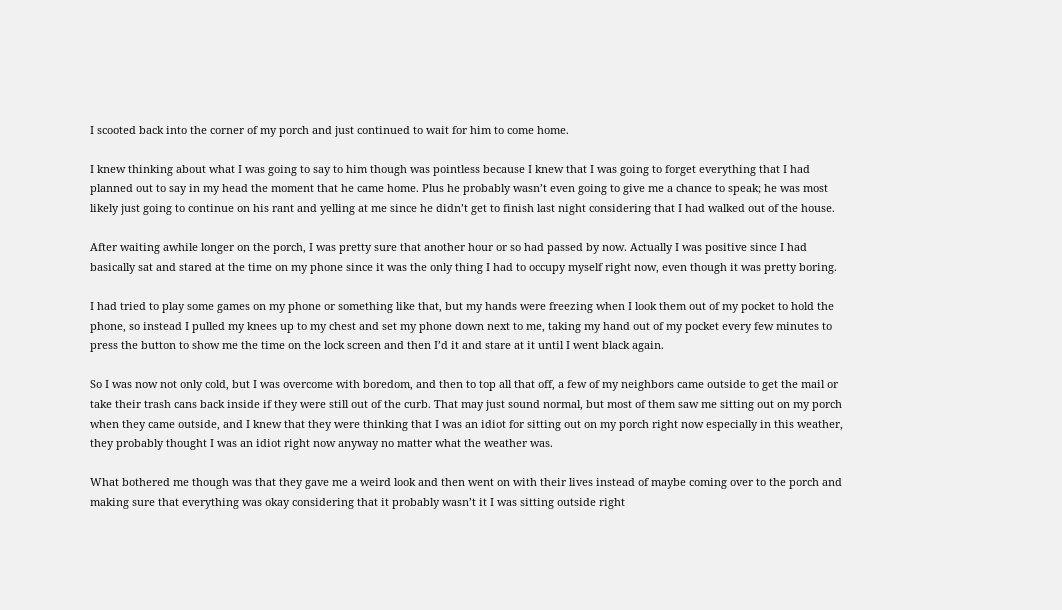I scooted back into the corner of my porch and just continued to wait for him to come home.

I knew thinking about what I was going to say to him though was pointless because I knew that I was going to forget everything that I had planned out to say in my head the moment that he came home. Plus he probably wasn’t even going to give me a chance to speak; he was most likely just going to continue on his rant and yelling at me since he didn’t get to finish last night considering that I had walked out of the house.

After waiting awhile longer on the porch, I was pretty sure that another hour or so had passed by now. Actually I was positive since I had basically sat and stared at the time on my phone since it was the only thing I had to occupy myself right now, even though it was pretty boring.

I had tried to play some games on my phone or something like that, but my hands were freezing when I look them out of my pocket to hold the phone, so instead I pulled my knees up to my chest and set my phone down next to me, taking my hand out of my pocket every few minutes to press the button to show me the time on the lock screen and then I’d it and stare at it until I went black again.

So I was now not only cold, but I was overcome with boredom, and then to top all that off, a few of my neighbors came outside to get the mail or take their trash cans back inside if they were still out of the curb. That may just sound normal, but most of them saw me sitting out on my porch when they came outside, and I knew that they were thinking that I was an idiot for sitting out on my porch right now especially in this weather, they probably thought I was an idiot right now anyway no matter what the weather was.

What bothered me though was that they gave me a weird look and then went on with their lives instead of maybe coming over to the porch and making sure that everything was okay considering that it probably wasn’t it I was sitting outside right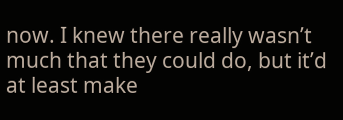now. I knew there really wasn’t much that they could do, but it’d at least make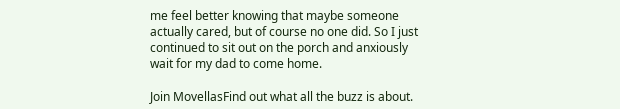me feel better knowing that maybe someone actually cared, but of course no one did. So I just continued to sit out on the porch and anxiously wait for my dad to come home.

Join MovellasFind out what all the buzz is about.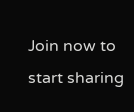Join now to start sharing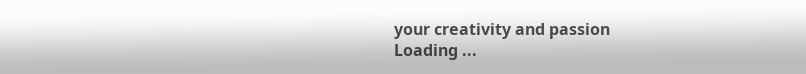your creativity and passion
Loading ...